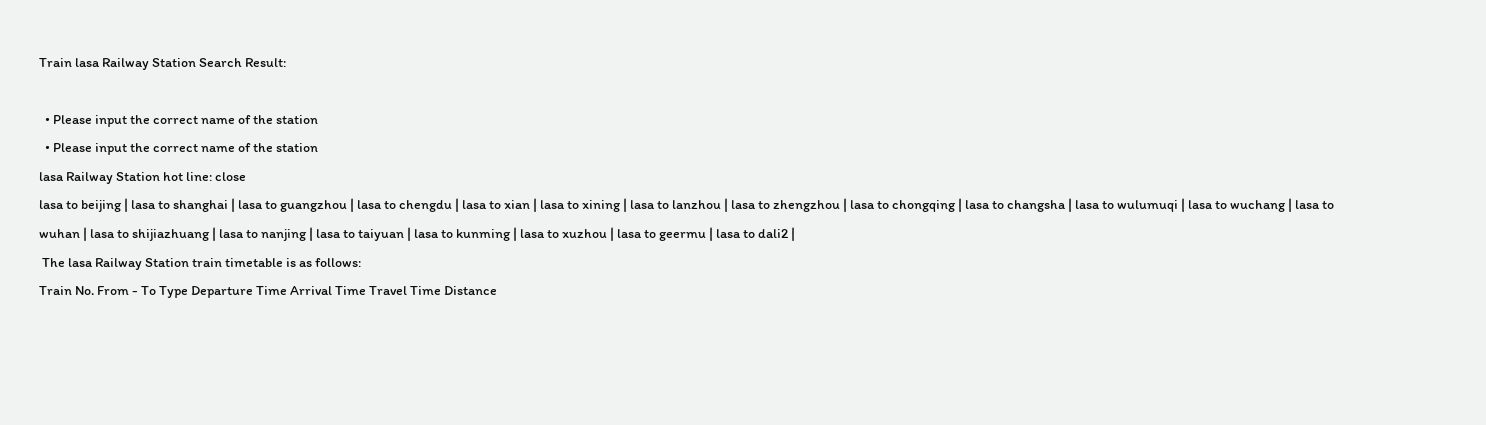Train lasa Railway Station Search Result:

  • Please input the correct name of the station
  • Please input the correct name of the station
lasa Railway Station hot line: close
lasa to beijing | lasa to shanghai | lasa to guangzhou | lasa to chengdu | lasa to xian | lasa to xining | lasa to lanzhou | lasa to zhengzhou | lasa to chongqing | lasa to changsha | lasa to wulumuqi | lasa to wuchang | lasa to wuhan | lasa to shijiazhuang | lasa to nanjing | lasa to taiyuan | lasa to kunming | lasa to xuzhou | lasa to geermu | lasa to dali2 |
 The lasa Railway Station train timetable is as follows:
Train No. From - To Type Departure Time Arrival Time Travel Time Distance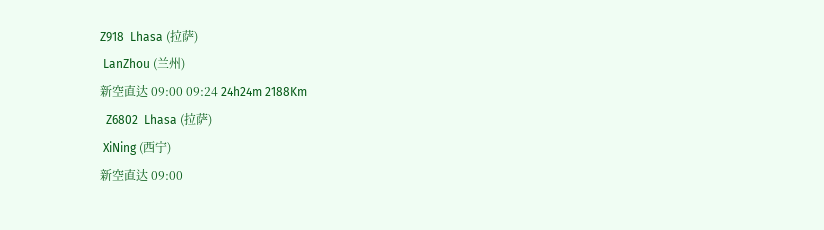Z918  Lhasa (拉萨)
 LanZhou (兰州)
新空直达 09:00 09:24 24h24m 2188Km
  Z6802  Lhasa (拉萨)
 XiNing (西宁)
新空直达 09:00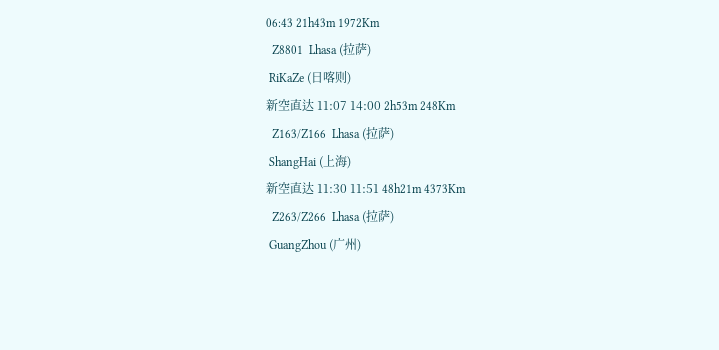06:43 21h43m 1972Km
  Z8801  Lhasa (拉萨)
 RiKaZe (日喀则)
新空直达 11:07 14:00 2h53m 248Km
  Z163/Z166  Lhasa (拉萨)
 ShangHai (上海)
新空直达 11:30 11:51 48h21m 4373Km
  Z263/Z266  Lhasa (拉萨)
 GuangZhou (广州)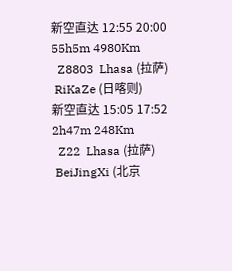新空直达 12:55 20:00 55h5m 4980Km
  Z8803  Lhasa (拉萨)
 RiKaZe (日喀则)
新空直达 15:05 17:52 2h47m 248Km
  Z22  Lhasa (拉萨)
 BeiJingXi (北京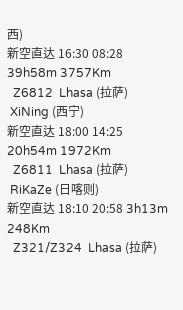西)
新空直达 16:30 08:28 39h58m 3757Km
  Z6812  Lhasa (拉萨)
 XiNing (西宁)
新空直达 18:00 14:25 20h54m 1972Km
  Z6811  Lhasa (拉萨)
 RiKaZe (日喀则)
新空直达 18:10 20:58 3h13m 248Km
  Z321/Z324  Lhasa (拉萨)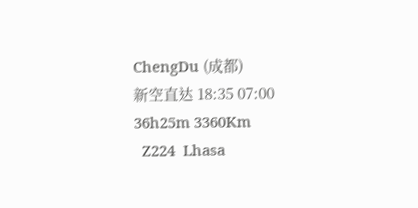ChengDu (成都)
新空直达 18:35 07:00 36h25m 3360Km
  Z224  Lhasa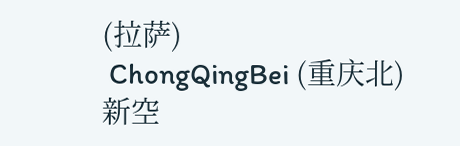(拉萨)
 ChongQingBei (重庆北)
新空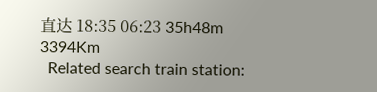直达 18:35 06:23 35h48m 3394Km
  Related search train station: